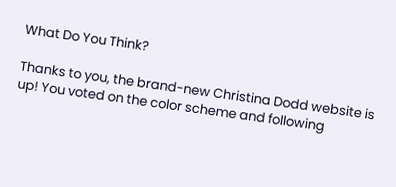What Do You Think?

Thanks to you, the brand-new Christina Dodd website is up! You voted on the color scheme and following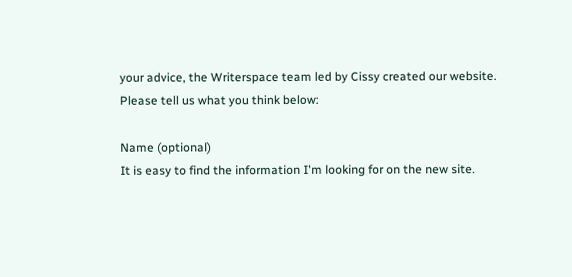your advice, the Writerspace team led by Cissy created our website. Please tell us what you think below:

Name (optional)
It is easy to find the information I'm looking for on the new site.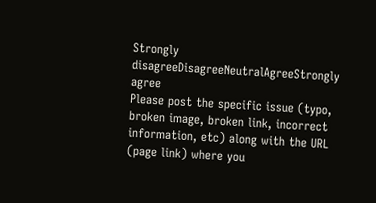Strongly disagreeDisagreeNeutralAgreeStrongly agree
Please post the specific issue (typo, broken image, broken link, incorrect information, etc) along with the URL (page link) where you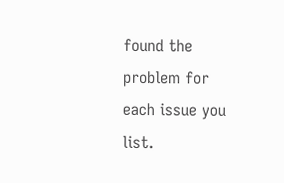found the problem for each issue you list.